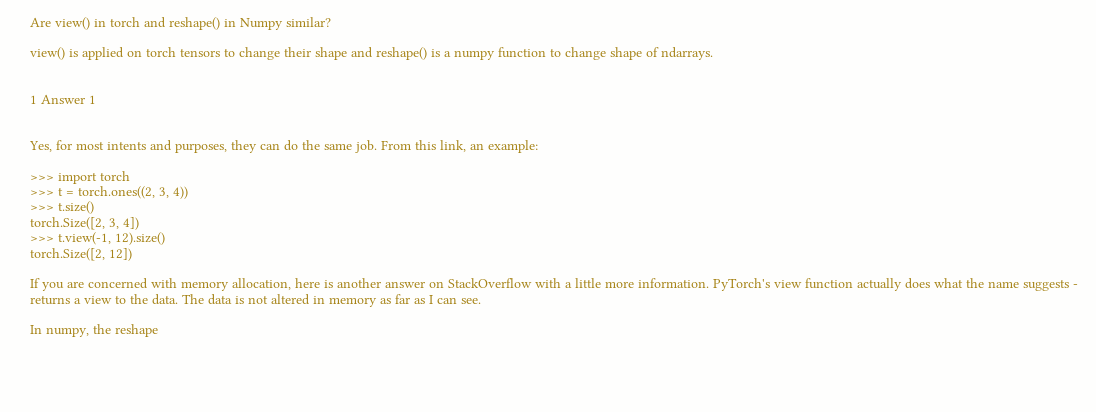Are view() in torch and reshape() in Numpy similar?

view() is applied on torch tensors to change their shape and reshape() is a numpy function to change shape of ndarrays.


1 Answer 1


Yes, for most intents and purposes, they can do the same job. From this link, an example:

>>> import torch
>>> t = torch.ones((2, 3, 4))
>>> t.size()
torch.Size([2, 3, 4])
>>> t.view(-1, 12).size()
torch.Size([2, 12])

If you are concerned with memory allocation, here is another answer on StackOverflow with a little more information. PyTorch's view function actually does what the name suggests - returns a view to the data. The data is not altered in memory as far as I can see.

In numpy, the reshape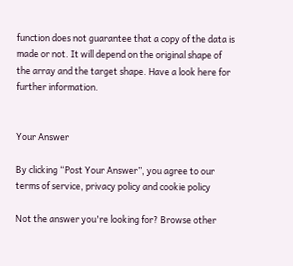function does not guarantee that a copy of the data is made or not. It will depend on the original shape of the array and the target shape. Have a look here for further information.


Your Answer

By clicking “Post Your Answer”, you agree to our terms of service, privacy policy and cookie policy

Not the answer you're looking for? Browse other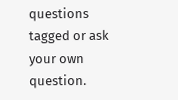questions tagged or ask your own question.